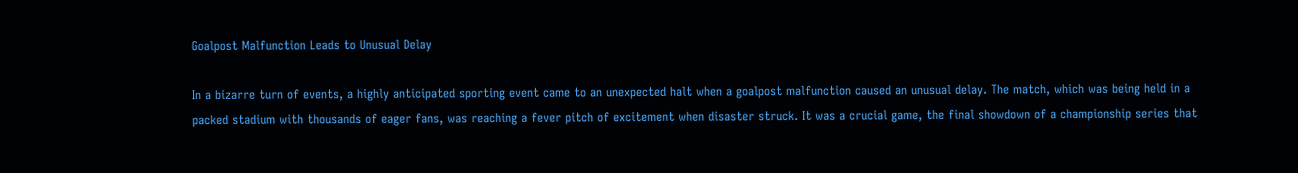Goalpost Malfunction Leads to Unusual Delay

In a bizarre turn of events, a highly anticipated sporting event came to an unexpected halt when a goalpost malfunction caused an unusual delay. The match, which was being held in a packed stadium with thousands of eager fans, was reaching a fever pitch of excitement when disaster struck. It was a crucial game, the final showdown of a championship series that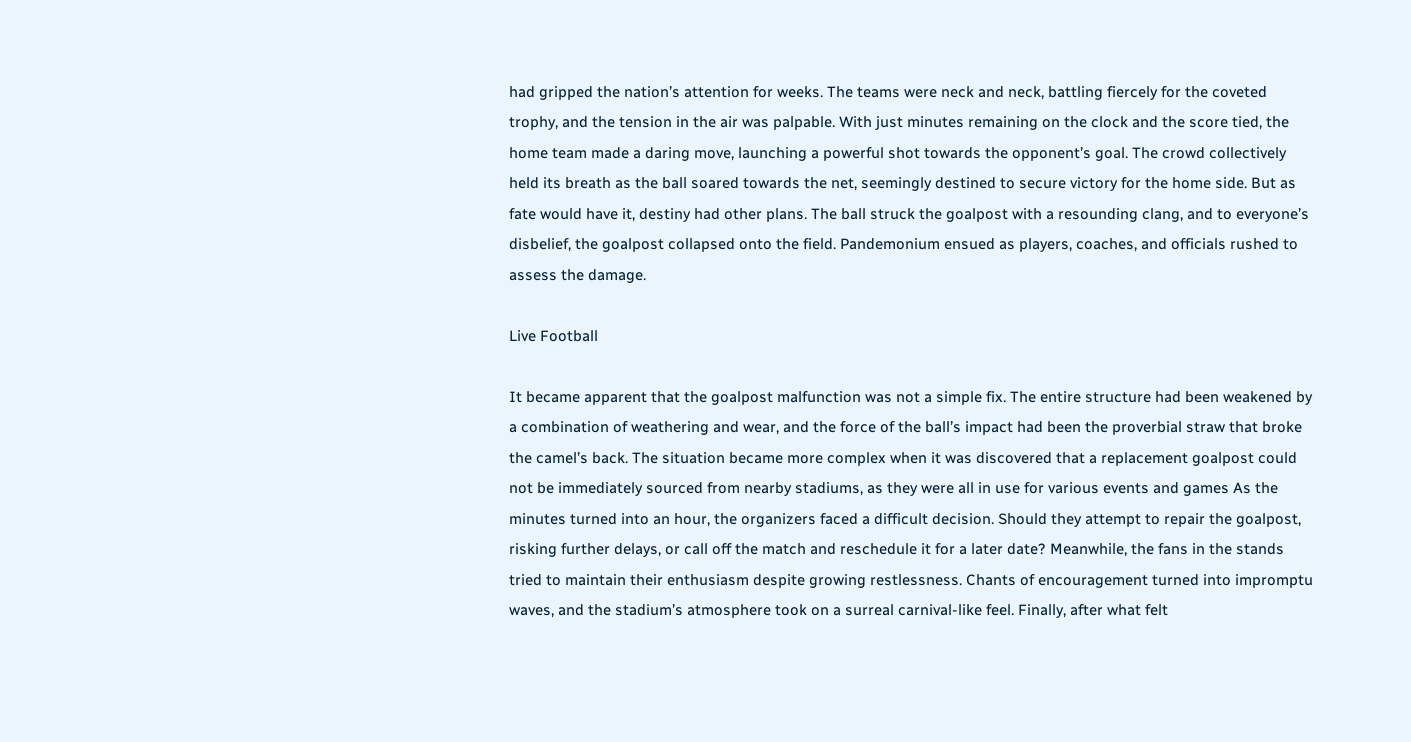had gripped the nation’s attention for weeks. The teams were neck and neck, battling fiercely for the coveted trophy, and the tension in the air was palpable. With just minutes remaining on the clock and the score tied, the home team made a daring move, launching a powerful shot towards the opponent’s goal. The crowd collectively held its breath as the ball soared towards the net, seemingly destined to secure victory for the home side. But as fate would have it, destiny had other plans. The ball struck the goalpost with a resounding clang, and to everyone’s disbelief, the goalpost collapsed onto the field. Pandemonium ensued as players, coaches, and officials rushed to assess the damage.

Live Football

It became apparent that the goalpost malfunction was not a simple fix. The entire structure had been weakened by a combination of weathering and wear, and the force of the ball’s impact had been the proverbial straw that broke the camel’s back. The situation became more complex when it was discovered that a replacement goalpost could not be immediately sourced from nearby stadiums, as they were all in use for various events and games As the minutes turned into an hour, the organizers faced a difficult decision. Should they attempt to repair the goalpost, risking further delays, or call off the match and reschedule it for a later date? Meanwhile, the fans in the stands tried to maintain their enthusiasm despite growing restlessness. Chants of encouragement turned into impromptu waves, and the stadium’s atmosphere took on a surreal carnival-like feel. Finally, after what felt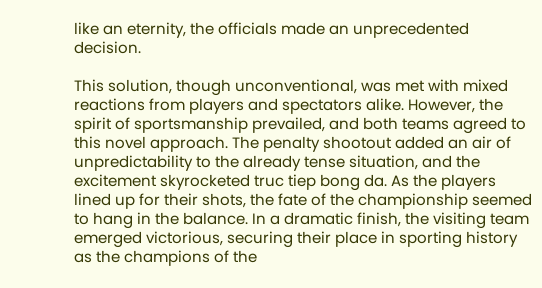like an eternity, the officials made an unprecedented decision.

This solution, though unconventional, was met with mixed reactions from players and spectators alike. However, the spirit of sportsmanship prevailed, and both teams agreed to this novel approach. The penalty shootout added an air of unpredictability to the already tense situation, and the excitement skyrocketed truc tiep bong da. As the players lined up for their shots, the fate of the championship seemed to hang in the balance. In a dramatic finish, the visiting team emerged victorious, securing their place in sporting history as the champions of the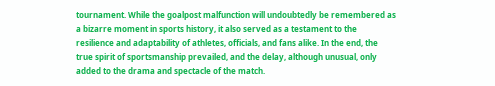tournament. While the goalpost malfunction will undoubtedly be remembered as a bizarre moment in sports history, it also served as a testament to the resilience and adaptability of athletes, officials, and fans alike. In the end, the true spirit of sportsmanship prevailed, and the delay, although unusual, only added to the drama and spectacle of the match.